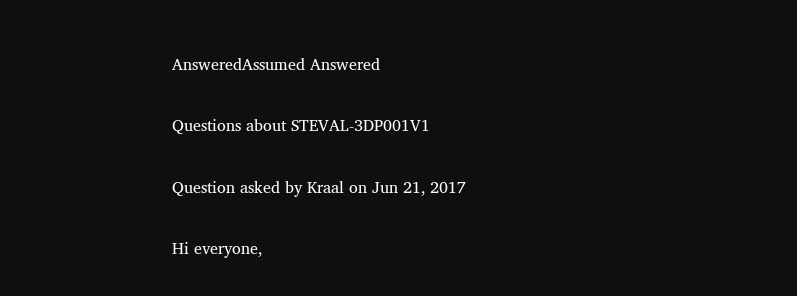AnsweredAssumed Answered

Questions about STEVAL-3DP001V1

Question asked by Kraal on Jun 21, 2017

Hi everyone,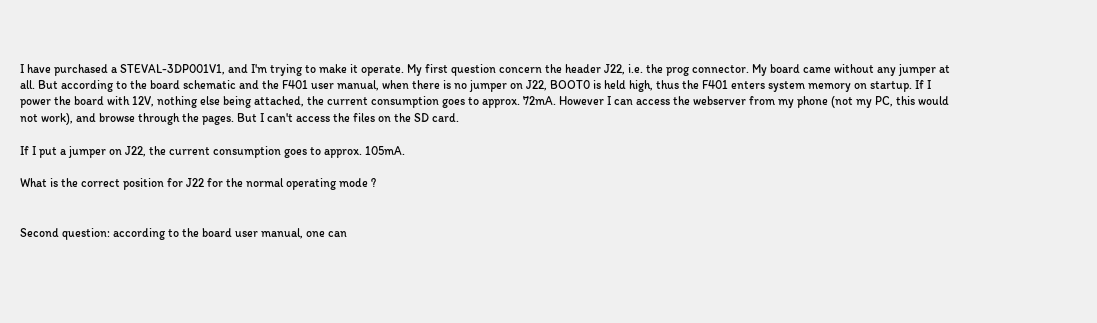I have purchased a STEVAL-3DP001V1, and I'm trying to make it operate. My first question concern the header J22, i.e. the prog connector. My board came without any jumper at all. But according to the board schematic and the F401 user manual, when there is no jumper on J22, BOOT0 is held high, thus the F401 enters system memory on startup. If I power the board with 12V, nothing else being attached, the current consumption goes to approx. 72mA. However I can access the webserver from my phone (not my PC, this would not work), and browse through the pages. But I can't access the files on the SD card.

If I put a jumper on J22, the current consumption goes to approx. 105mA.

What is the correct position for J22 for the normal operating mode ?


Second question: according to the board user manual, one can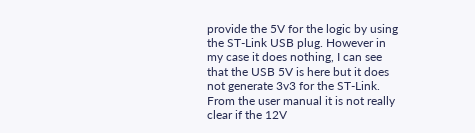provide the 5V for the logic by using the ST-Link USB plug. However in my case it does nothing, I can see that the USB 5V is here but it does not generate 3v3 for the ST-Link. From the user manual it is not really clear if the 12V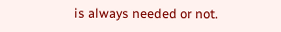is always needed or not.